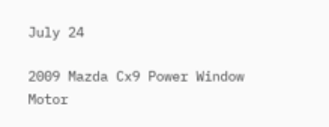July 24

2009 Mazda Cx9 Power Window Motor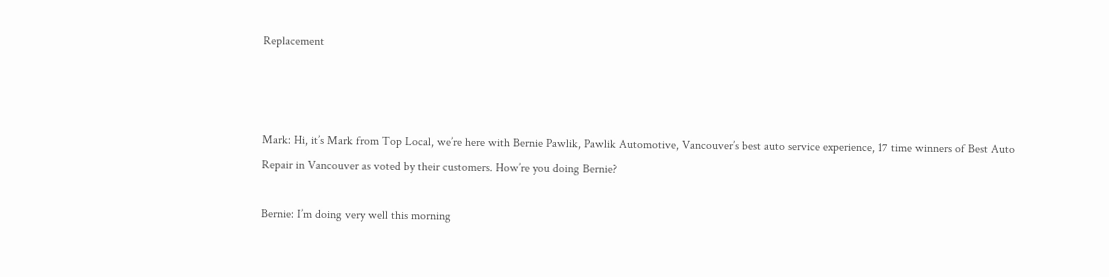Replacement



Mark: Hi, it’s Mark from Top Local, we’re here with Bernie Pawlik, Pawlik Automotive, Vancouver’s best auto service experience, 17 time winners of Best Auto Repair in Vancouver as voted by their customers. How’re you doing Bernie?

Bernie: I’m doing very well this morning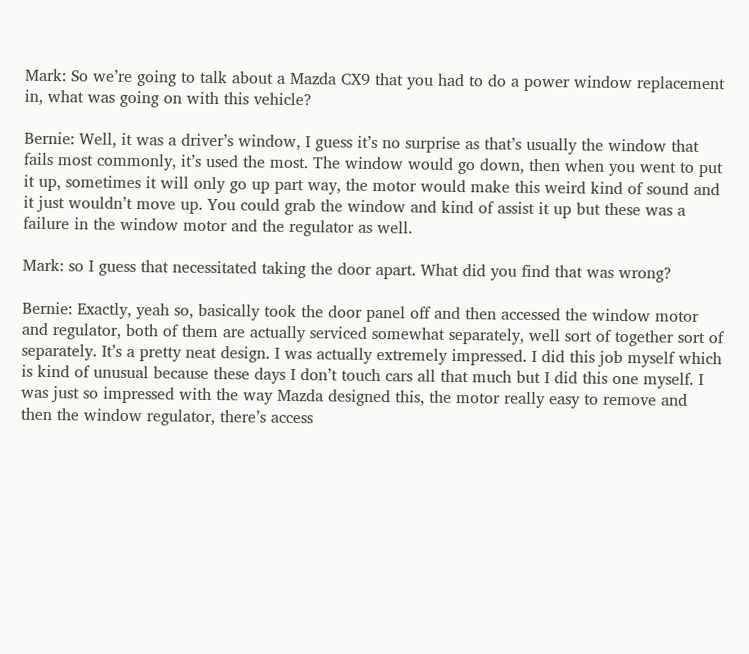Mark: So we’re going to talk about a Mazda CX9 that you had to do a power window replacement in, what was going on with this vehicle?

Bernie: Well, it was a driver’s window, I guess it’s no surprise as that’s usually the window that fails most commonly, it’s used the most. The window would go down, then when you went to put it up, sometimes it will only go up part way, the motor would make this weird kind of sound and it just wouldn’t move up. You could grab the window and kind of assist it up but these was a failure in the window motor and the regulator as well.

Mark: so I guess that necessitated taking the door apart. What did you find that was wrong?

Bernie: Exactly, yeah so, basically took the door panel off and then accessed the window motor and regulator, both of them are actually serviced somewhat separately, well sort of together sort of separately. It’s a pretty neat design. I was actually extremely impressed. I did this job myself which is kind of unusual because these days I don’t touch cars all that much but I did this one myself. I was just so impressed with the way Mazda designed this, the motor really easy to remove and then the window regulator, there’s access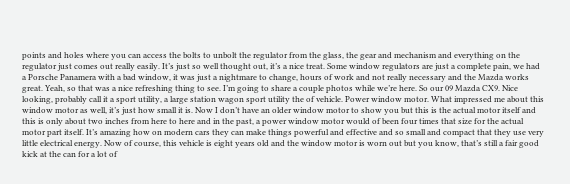points and holes where you can access the bolts to unbolt the regulator from the glass, the gear and mechanism and everything on the regulator just comes out really easily. It’s just so well thought out, it’s a nice treat. Some window regulators are just a complete pain, we had a Porsche Panamera with a bad window, it was just a nightmare to change, hours of work and not really necessary and the Mazda works great. Yeah, so that was a nice refreshing thing to see. I’m going to share a couple photos while we’re here. So our 09 Mazda CX9. Nice looking, probably call it a sport utility, a large station wagon sport utility the of vehicle. Power window motor. What impressed me about this window motor as well, it’s just how small it is. Now I don’t have an older window motor to show you but this is the actual motor itself and this is only about two inches from here to here and in the past, a power window motor would of been four times that size for the actual motor part itself. It’s amazing how on modern cars they can make things powerful and effective and so small and compact that they use very little electrical energy. Now of course, this vehicle is eight years old and the window motor is worn out but you know, that’s still a fair good kick at the can for a lot of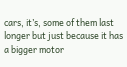cars, it’s, some of them last longer but just because it has a bigger motor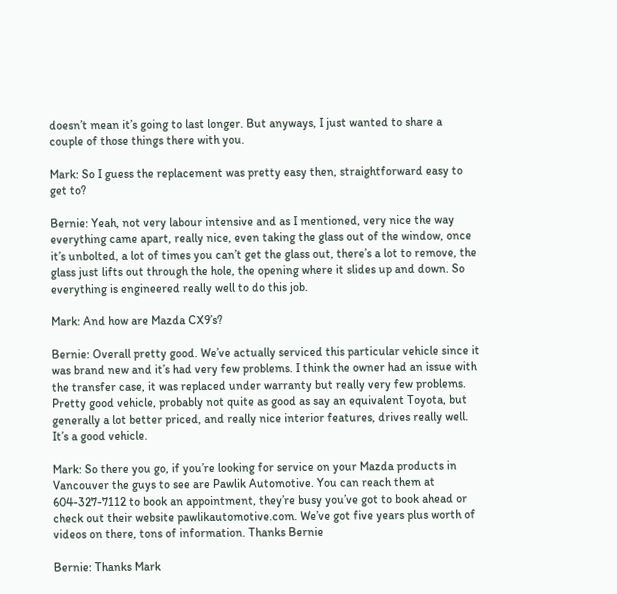doesn’t mean it’s going to last longer. But anyways, I just wanted to share a couple of those things there with you.

Mark: So I guess the replacement was pretty easy then, straightforward easy to get to?

Bernie: Yeah, not very labour intensive and as I mentioned, very nice the way everything came apart, really nice, even taking the glass out of the window, once it’s unbolted, a lot of times you can’t get the glass out, there’s a lot to remove, the glass just lifts out through the hole, the opening where it slides up and down. So everything is engineered really well to do this job.

Mark: And how are Mazda CX9’s?

Bernie: Overall pretty good. We’ve actually serviced this particular vehicle since it was brand new and it’s had very few problems. I think the owner had an issue with the transfer case, it was replaced under warranty but really very few problems. Pretty good vehicle, probably not quite as good as say an equivalent Toyota, but generally a lot better priced, and really nice interior features, drives really well. It’s a good vehicle.

Mark: So there you go, if you’re looking for service on your Mazda products in Vancouver the guys to see are Pawlik Automotive. You can reach them at 604-327-7112 to book an appointment, they’re busy you’ve got to book ahead or check out their website pawlikautomotive.com. We’ve got five years plus worth of videos on there, tons of information. Thanks Bernie

Bernie: Thanks Mark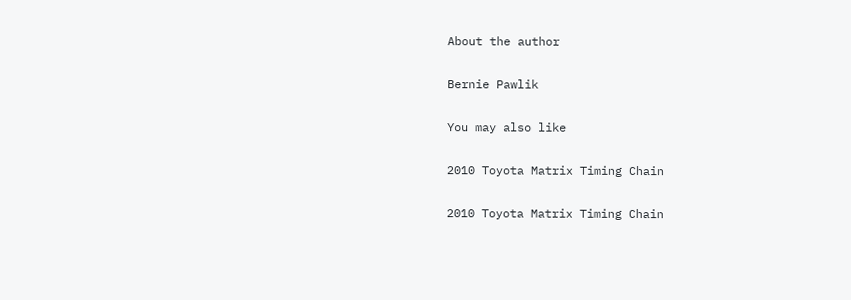About the author

Bernie Pawlik

You may also like

2010 Toyota Matrix Timing Chain

2010 Toyota Matrix Timing Chain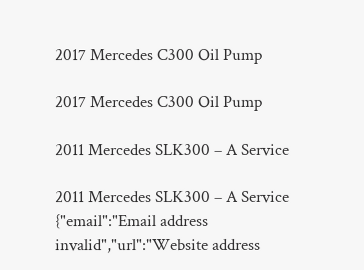2017 Mercedes C300 Oil Pump

2017 Mercedes C300 Oil Pump

2011 Mercedes SLK300 – A Service

2011 Mercedes SLK300 – A Service
{"email":"Email address invalid","url":"Website address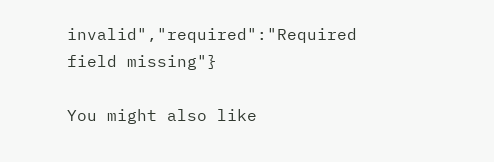invalid","required":"Required field missing"}

You might also like